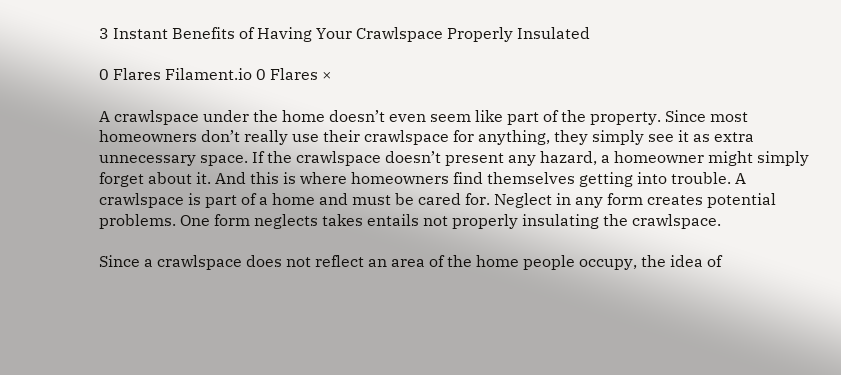3 Instant Benefits of Having Your Crawlspace Properly Insulated

0 Flares Filament.io 0 Flares ×

A crawlspace under the home doesn’t even seem like part of the property. Since most homeowners don’t really use their crawlspace for anything, they simply see it as extra unnecessary space. If the crawlspace doesn’t present any hazard, a homeowner might simply forget about it. And this is where homeowners find themselves getting into trouble. A crawlspace is part of a home and must be cared for. Neglect in any form creates potential problems. One form neglects takes entails not properly insulating the crawlspace.

Since a crawlspace does not reflect an area of the home people occupy, the idea of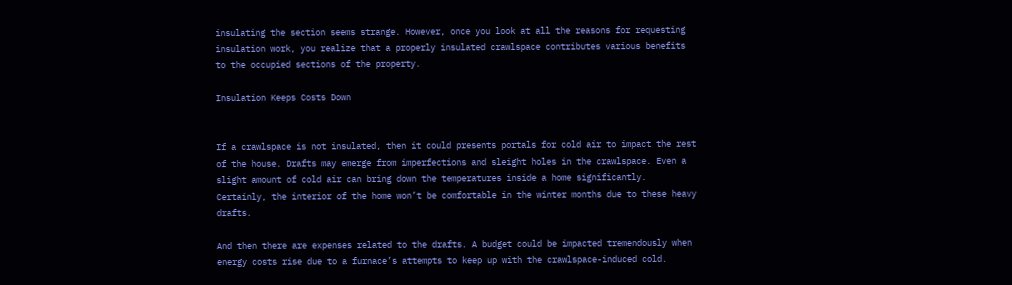insulating the section seems strange. However, once you look at all the reasons for requesting insulation work, you realize that a properly insulated crawlspace contributes various benefits to the occupied sections of the property.

Insulation Keeps Costs Down


If a crawlspace is not insulated, then it could presents portals for cold air to impact the rest of the house. Drafts may emerge from imperfections and sleight holes in the crawlspace. Even a slight amount of cold air can bring down the temperatures inside a home significantly. Certainly, the interior of the home won’t be comfortable in the winter months due to these heavy drafts.

And then there are expenses related to the drafts. A budget could be impacted tremendously when energy costs rise due to a furnace’s attempts to keep up with the crawlspace-induced cold.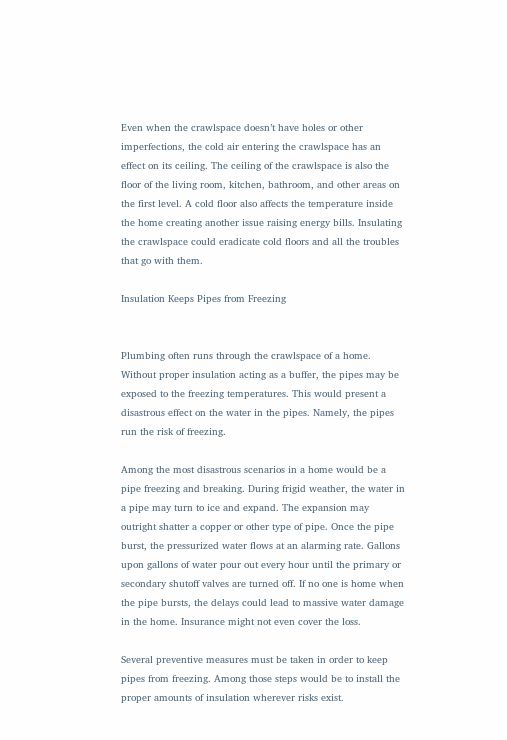Even when the crawlspace doesn’t have holes or other imperfections, the cold air entering the crawlspace has an effect on its ceiling. The ceiling of the crawlspace is also the floor of the living room, kitchen, bathroom, and other areas on the first level. A cold floor also affects the temperature inside the home creating another issue raising energy bills. Insulating the crawlspace could eradicate cold floors and all the troubles that go with them.

Insulation Keeps Pipes from Freezing


Plumbing often runs through the crawlspace of a home. Without proper insulation acting as a buffer, the pipes may be exposed to the freezing temperatures. This would present a disastrous effect on the water in the pipes. Namely, the pipes run the risk of freezing.

Among the most disastrous scenarios in a home would be a pipe freezing and breaking. During frigid weather, the water in a pipe may turn to ice and expand. The expansion may outright shatter a copper or other type of pipe. Once the pipe burst, the pressurized water flows at an alarming rate. Gallons upon gallons of water pour out every hour until the primary or secondary shutoff valves are turned off. If no one is home when the pipe bursts, the delays could lead to massive water damage in the home. Insurance might not even cover the loss.

Several preventive measures must be taken in order to keep pipes from freezing. Among those steps would be to install the proper amounts of insulation wherever risks exist.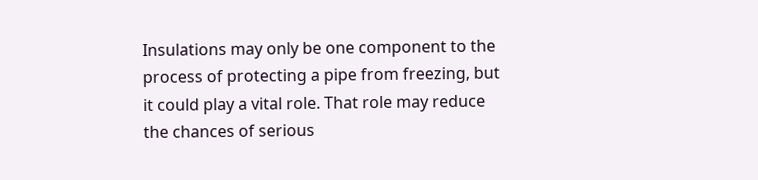Insulations may only be one component to the process of protecting a pipe from freezing, but it could play a vital role. That role may reduce the chances of serious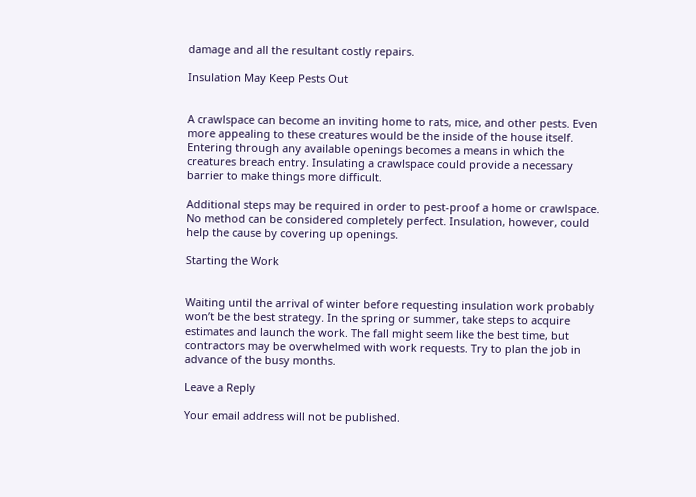damage and all the resultant costly repairs.

Insulation May Keep Pests Out


A crawlspace can become an inviting home to rats, mice, and other pests. Even more appealing to these creatures would be the inside of the house itself. Entering through any available openings becomes a means in which the creatures breach entry. Insulating a crawlspace could provide a necessary barrier to make things more difficult.

Additional steps may be required in order to pest-proof a home or crawlspace. No method can be considered completely perfect. Insulation, however, could help the cause by covering up openings.

Starting the Work


Waiting until the arrival of winter before requesting insulation work probably won’t be the best strategy. In the spring or summer, take steps to acquire estimates and launch the work. The fall might seem like the best time, but contractors may be overwhelmed with work requests. Try to plan the job in advance of the busy months.

Leave a Reply

Your email address will not be published.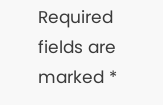Required fields are marked *